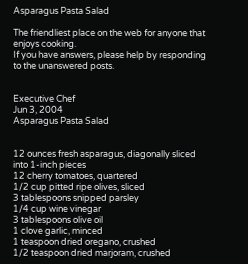Asparagus Pasta Salad

The friendliest place on the web for anyone that enjoys cooking.
If you have answers, please help by responding to the unanswered posts.


Executive Chef
Jun 3, 2004
Asparagus Pasta Salad


12 ounces fresh asparagus, diagonally sliced into 1-inch pieces
12 cherry tomatoes, quartered
1/2 cup pitted ripe olives, sliced
3 tablespoons snipped parsley
1/4 cup wine vinegar
3 tablespoons olive oil
1 clove garlic, minced
1 teaspoon dried oregano, crushed
1/2 teaspoon dried marjoram, crushed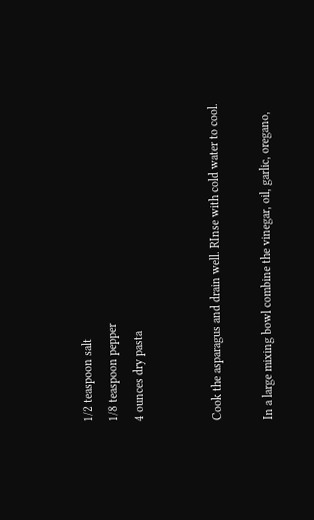1/2 teaspoon salt
1/8 teaspoon pepper
4 ounces dry pasta


Cook the asparagus and drain well. RInse with cold water to cool.

In a large mixing bowl combine the vinegar, oil, garlic, oregano,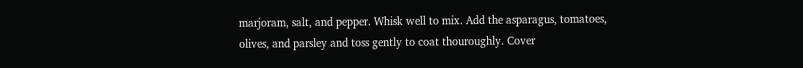marjoram, salt, and pepper. Whisk well to mix. Add the asparagus, tomatoes, olives, and parsley and toss gently to coat thouroughly. Cover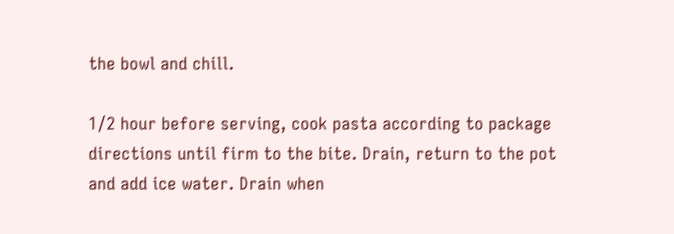the bowl and chill.

1/2 hour before serving, cook pasta according to package directions until firm to the bite. Drain, return to the pot and add ice water. Drain when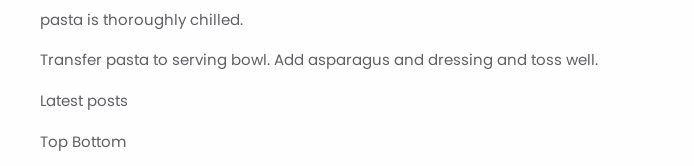pasta is thoroughly chilled.

Transfer pasta to serving bowl. Add asparagus and dressing and toss well.

Latest posts

Top Bottom